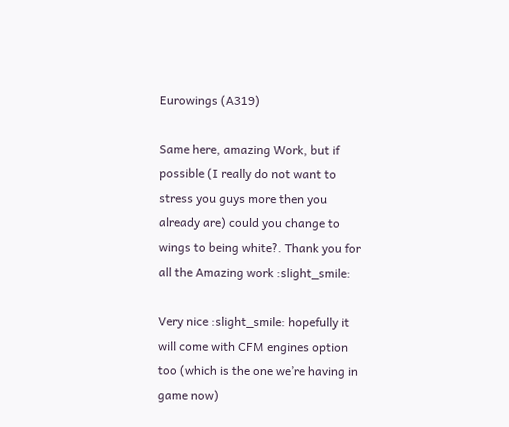Eurowings (A319)

Same here, amazing Work, but if possible (I really do not want to stress you guys more then you already are) could you change to wings to being white?. Thank you for all the Amazing work :slight_smile:

Very nice :slight_smile: hopefully it will come with CFM engines option too (which is the one we’re having in game now)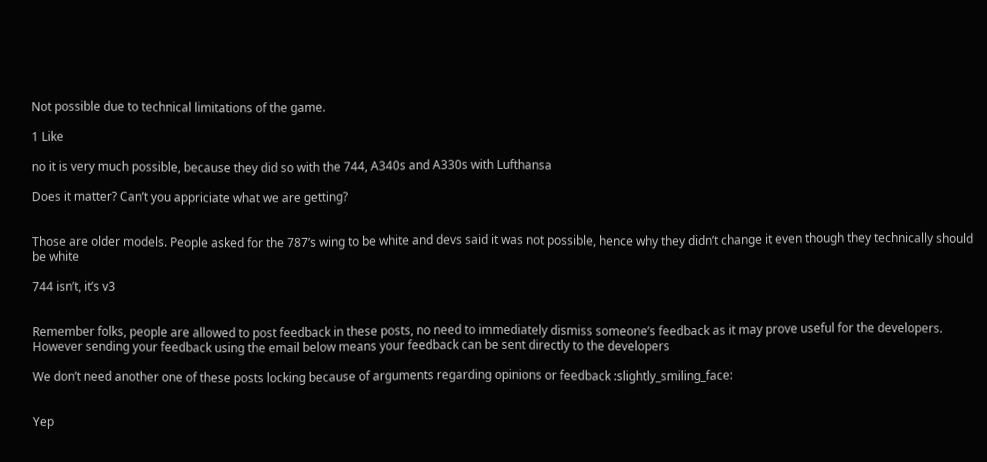Not possible due to technical limitations of the game.

1 Like

no it is very much possible, because they did so with the 744, A340s and A330s with Lufthansa

Does it matter? Can’t you appriciate what we are getting?


Those are older models. People asked for the 787’s wing to be white and devs said it was not possible, hence why they didn’t change it even though they technically should be white

744 isn’t, it’s v3


Remember folks, people are allowed to post feedback in these posts, no need to immediately dismiss someone’s feedback as it may prove useful for the developers. However sending your feedback using the email below means your feedback can be sent directly to the developers

We don’t need another one of these posts locking because of arguments regarding opinions or feedback :slightly_smiling_face:


Yep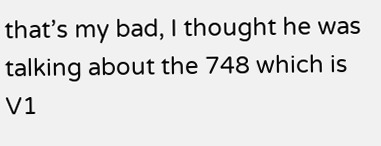that’s my bad, I thought he was talking about the 748 which is V1